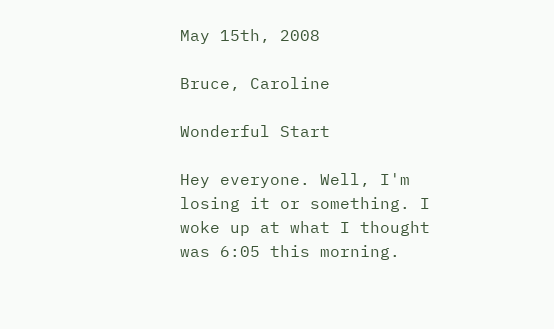May 15th, 2008

Bruce, Caroline

Wonderful Start

Hey everyone. Well, I'm losing it or something. I woke up at what I thought was 6:05 this morning.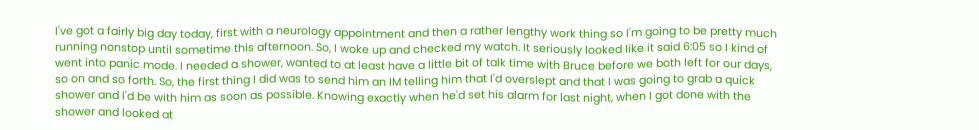I've got a fairly big day today, first with a neurology appointment and then a rather lengthy work thing so I'm going to be pretty much running nonstop until sometime this afternoon. So, I woke up and checked my watch. It seriously looked like it said 6:05 so I kind of went into panic mode. I needed a shower, wanted to at least have a little bit of talk time with Bruce before we both left for our days, so on and so forth. So, the first thing I did was to send him an IM telling him that I'd overslept and that I was going to grab a quick shower and I'd be with him as soon as possible. Knowing exactly when he'd set his alarm for last night, when I got done with the shower and looked at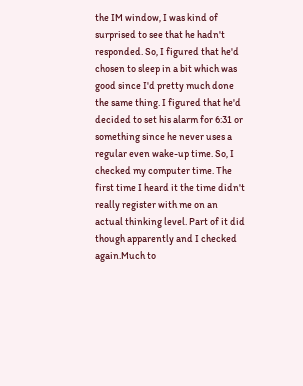the IM window, I was kind of surprised to see that he hadn't responded. So, I figured that he'd chosen to sleep in a bit which was good since I'd pretty much done the same thing. I figured that he'd decided to set his alarm for 6:31 or something since he never uses a regular even wake-up time. So, I checked my computer time. The first time I heard it the time didn't really register with me on an actual thinking level. Part of it did though apparently and I checked again.Much to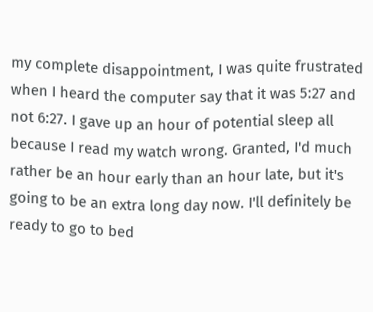my complete disappointment, I was quite frustrated when I heard the computer say that it was 5:27 and not 6:27. I gave up an hour of potential sleep all because I read my watch wrong. Granted, I'd much rather be an hour early than an hour late, but it's going to be an extra long day now. I'll definitely be ready to go to bed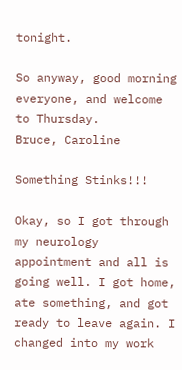tonight.

So anyway, good morning everyone, and welcome to Thursday.
Bruce, Caroline

Something Stinks!!!

Okay, so I got through my neurology appointment and all is going well. I got home, ate something, and got ready to leave again. I changed into my work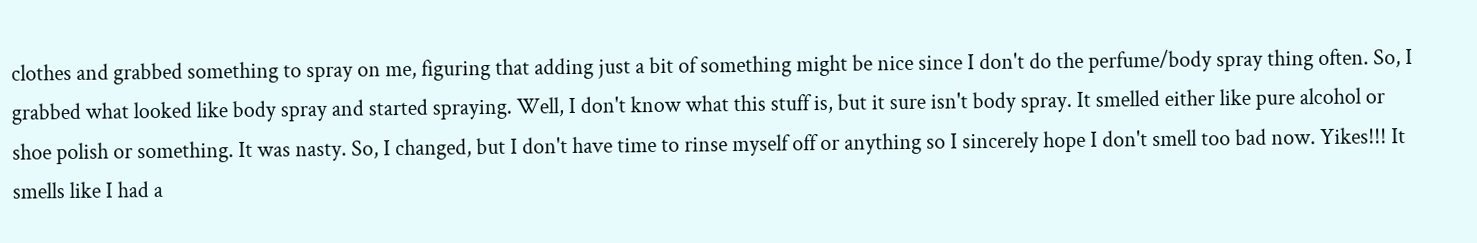clothes and grabbed something to spray on me, figuring that adding just a bit of something might be nice since I don't do the perfume/body spray thing often. So, I grabbed what looked like body spray and started spraying. Well, I don't know what this stuff is, but it sure isn't body spray. It smelled either like pure alcohol or shoe polish or something. It was nasty. So, I changed, but I don't have time to rinse myself off or anything so I sincerely hope I don't smell too bad now. Yikes!!! It smells like I had a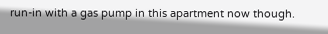run-in with a gas pump in this apartment now though.